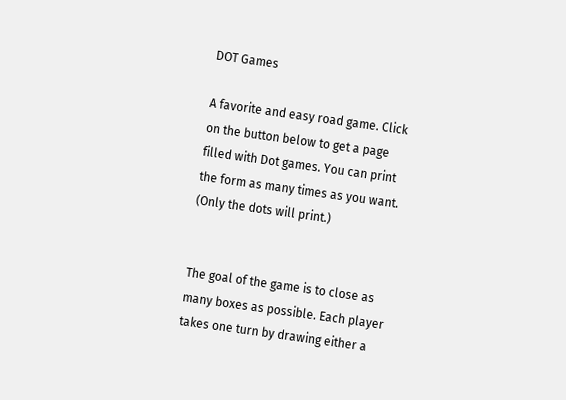DOT Games

A favorite and easy road game. Click on the button below to get a page filled with Dot games. You can print the form as many times as you want.  (Only the dots will print.)


The goal of the game is to close as many boxes as possible. Each player takes one turn by drawing either a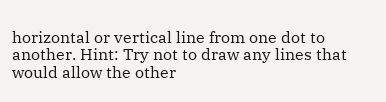horizontal or vertical line from one dot to another. Hint: Try not to draw any lines that would allow the other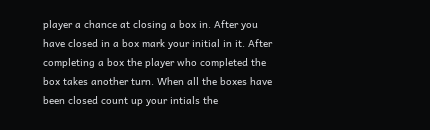player a chance at closing a box in. After you have closed in a box mark your initial in it. After completing a box the player who completed the box takes another turn. When all the boxes have been closed count up your intials the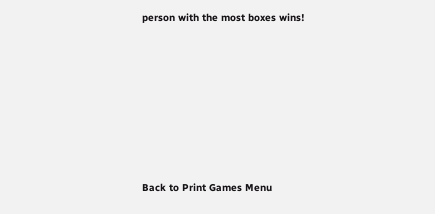person with the most boxes wins!









Back to Print Games Menu